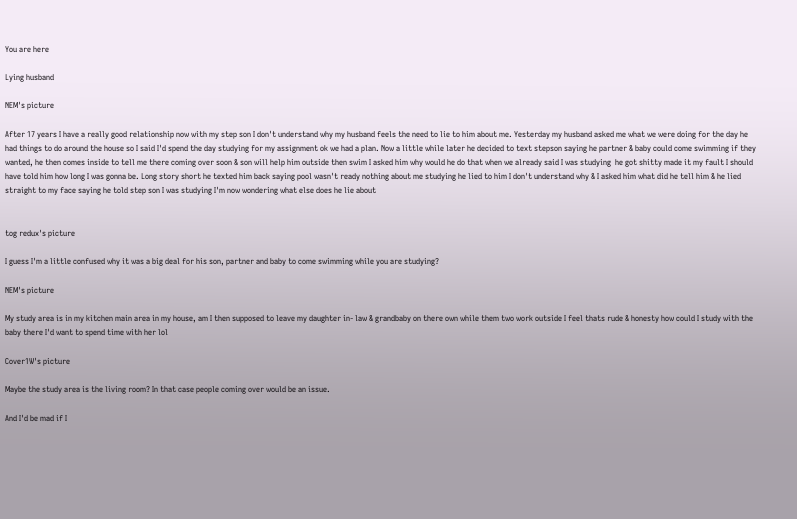You are here

Lying husband

NEM's picture

After 17 years I have a really good relationship now with my step son I don't understand why my husband feels the need to lie to him about me. Yesterday my husband asked me what we were doing for the day he had things to do around the house so I said I'd spend the day studying for my assignment ok we had a plan. Now a little while later he decided to text stepson saying he partner & baby could come swimming if they wanted, he then comes inside to tell me there coming over soon & son will help him outside then swim I asked him why would he do that when we already said I was studying  he got shitty made it my fault I should have told him how long I was gonna be. Long story short he texted him back saying pool wasn't ready nothing about me studying he lied to him I don't understand why & I asked him what did he tell him & he lied straight to my face saying he told step son I was studying I'm now wondering what else does he lie about


tog redux's picture

I guess I'm a little confused why it was a big deal for his son, partner and baby to come swimming while you are studying?

NEM's picture

My study area is in my kitchen main area in my house, am I then supposed to leave my daughter in- law & grandbaby on there own while them two work outside I feel thats rude & honesty how could I study with the baby there I'd want to spend time with her lol

Cover1W's picture

Maybe the study area is the living room? In that case people coming over would be an issue.

And I'd be mad if I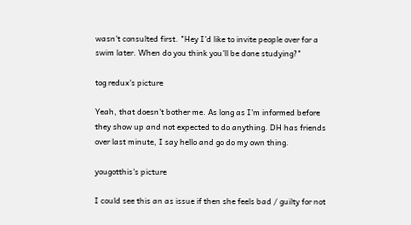wasn't consulted first. "Hey I'd like to invite people over for a swim later. When do you think you'll be done studying?"

tog redux's picture

Yeah, that doesn't bother me. As long as I'm informed before they show up and not expected to do anything. DH has friends over last minute, I say hello and go do my own thing.

yougotthis's picture

I could see this an as issue if then she feels bad / guilty for not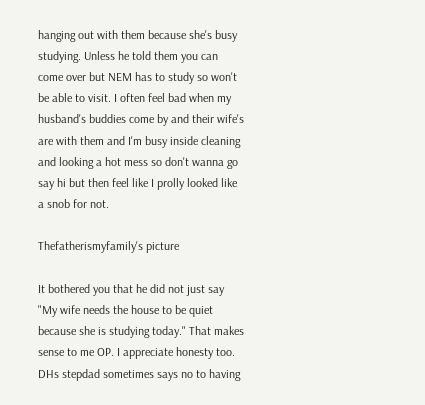hanging out with them because she's busy studying. Unless he told them you can come over but NEM has to study so won't be able to visit. I often feel bad when my husband's buddies come by and their wife's are with them and I'm busy inside cleaning and looking a hot mess so don't wanna go say hi but then feel like I prolly looked like a snob for not.

Thefatherismyfamily's picture

It bothered you that he did not just say "My wife needs the house to be quiet because she is studying today." That makes sense to me OP. I appreciate honesty too. DHs stepdad sometimes says no to having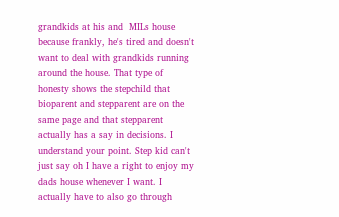grandkids at his and  MILs house because frankly, he's tired and doesn't want to deal with grandkids running around the house. That type of honesty shows the stepchild that bioparent and stepparent are on the same page and that stepparent actually has a say in decisions. I understand your point. Step kid can't just say oh I have a right to enjoy my dads house whenever I want. I actually have to also go through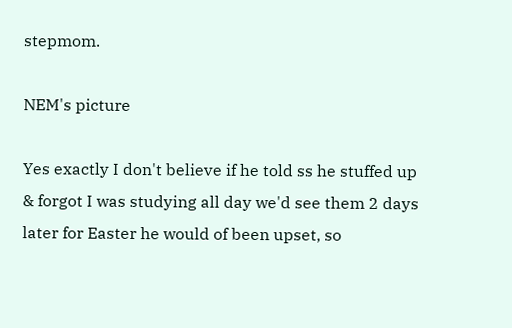stepmom.

NEM's picture

Yes exactly I don't believe if he told ss he stuffed up & forgot I was studying all day we'd see them 2 days later for Easter he would of been upset, so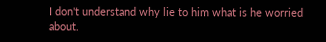I don't understand why lie to him what is he worried about.